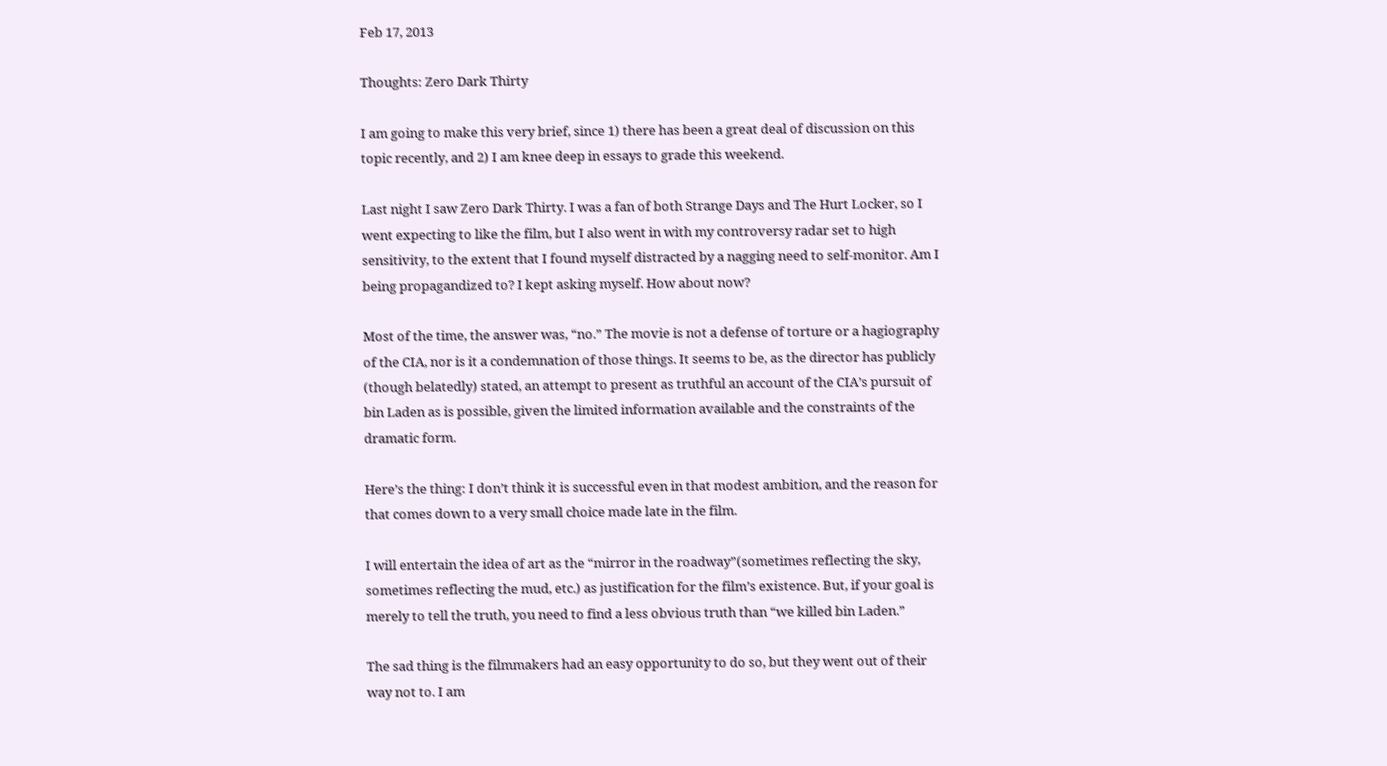Feb 17, 2013

Thoughts: Zero Dark Thirty

I am going to make this very brief, since 1) there has been a great deal of discussion on this topic recently, and 2) I am knee deep in essays to grade this weekend.

Last night I saw Zero Dark Thirty. I was a fan of both Strange Days and The Hurt Locker, so I went expecting to like the film, but I also went in with my controversy radar set to high sensitivity, to the extent that I found myself distracted by a nagging need to self-monitor. Am I being propagandized to? I kept asking myself. How about now?

Most of the time, the answer was, “no.” The movie is not a defense of torture or a hagiography of the CIA, nor is it a condemnation of those things. It seems to be, as the director has publicly (though belatedly) stated, an attempt to present as truthful an account of the CIA’s pursuit of bin Laden as is possible, given the limited information available and the constraints of the dramatic form.

Here’s the thing: I don’t think it is successful even in that modest ambition, and the reason for that comes down to a very small choice made late in the film.

I will entertain the idea of art as the “mirror in the roadway”(sometimes reflecting the sky, sometimes reflecting the mud, etc.) as justification for the film’s existence. But, if your goal is merely to tell the truth, you need to find a less obvious truth than “we killed bin Laden.”

The sad thing is the filmmakers had an easy opportunity to do so, but they went out of their way not to. I am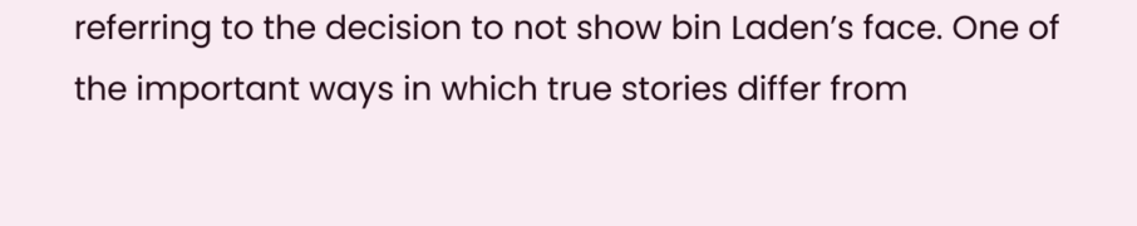referring to the decision to not show bin Laden’s face. One of the important ways in which true stories differ from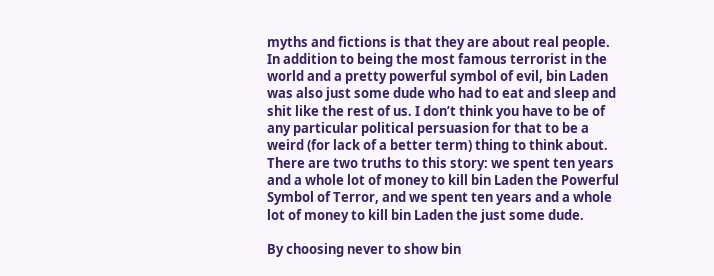myths and fictions is that they are about real people. In addition to being the most famous terrorist in the world and a pretty powerful symbol of evil, bin Laden was also just some dude who had to eat and sleep and shit like the rest of us. I don’t think you have to be of any particular political persuasion for that to be a weird (for lack of a better term) thing to think about. There are two truths to this story: we spent ten years and a whole lot of money to kill bin Laden the Powerful Symbol of Terror, and we spent ten years and a whole lot of money to kill bin Laden the just some dude.

By choosing never to show bin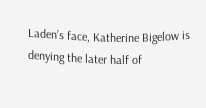Laden’s face, Katherine Bigelow is denying the later half of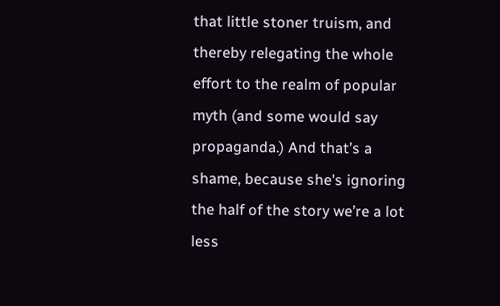that little stoner truism, and thereby relegating the whole effort to the realm of popular myth (and some would say propaganda.) And that’s a shame, because she's ignoring the half of the story we’re a lot less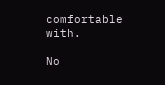comfortable with.

No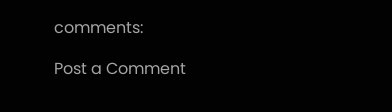comments:

Post a Comment